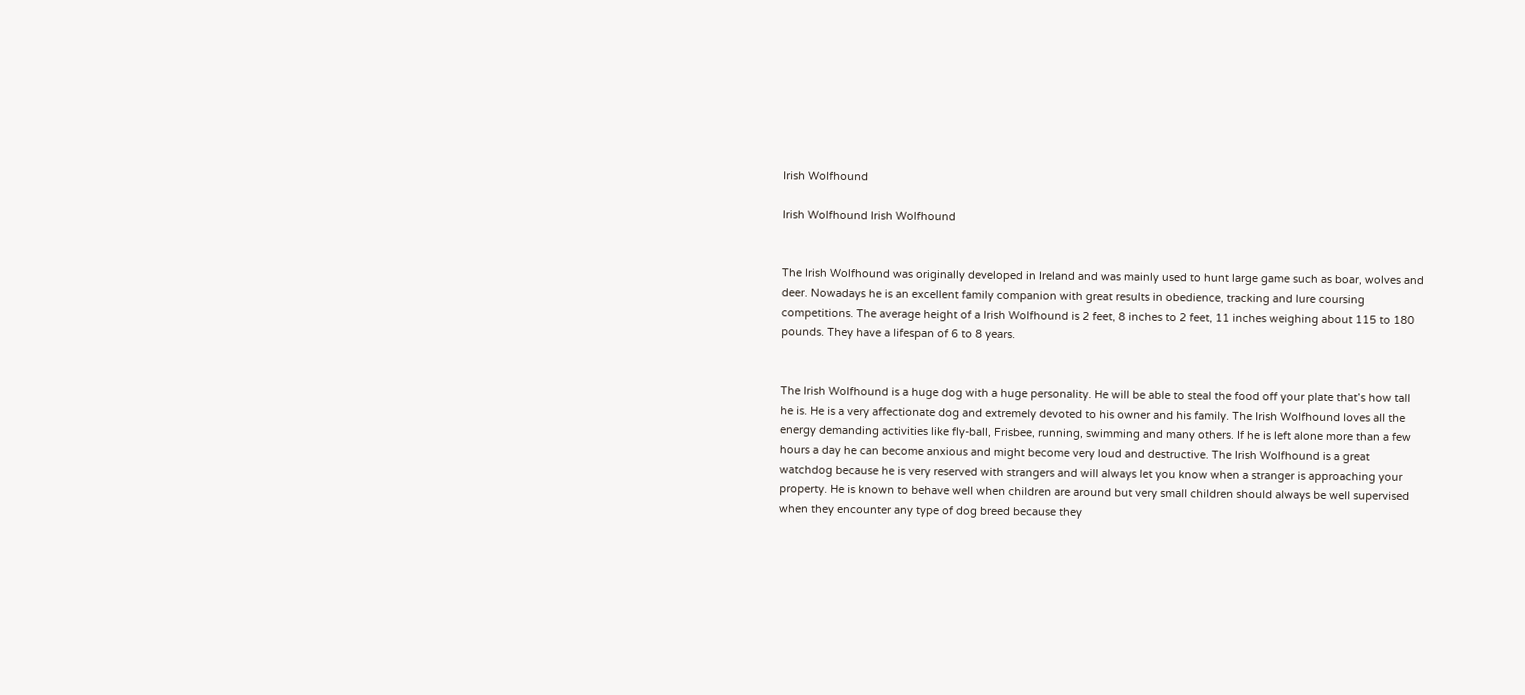Irish Wolfhound

Irish Wolfhound Irish Wolfhound


The Irish Wolfhound was originally developed in Ireland and was mainly used to hunt large game such as boar, wolves and deer. Nowadays he is an excellent family companion with great results in obedience, tracking and lure coursing competitions. The average height of a Irish Wolfhound is 2 feet, 8 inches to 2 feet, 11 inches weighing about 115 to 180 pounds. They have a lifespan of 6 to 8 years.


The Irish Wolfhound is a huge dog with a huge personality. He will be able to steal the food off your plate that’s how tall he is. He is a very affectionate dog and extremely devoted to his owner and his family. The Irish Wolfhound loves all the energy demanding activities like fly-ball, Frisbee, running, swimming and many others. If he is left alone more than a few hours a day he can become anxious and might become very loud and destructive. The Irish Wolfhound is a great watchdog because he is very reserved with strangers and will always let you know when a stranger is approaching your property. He is known to behave well when children are around but very small children should always be well supervised when they encounter any type of dog breed because they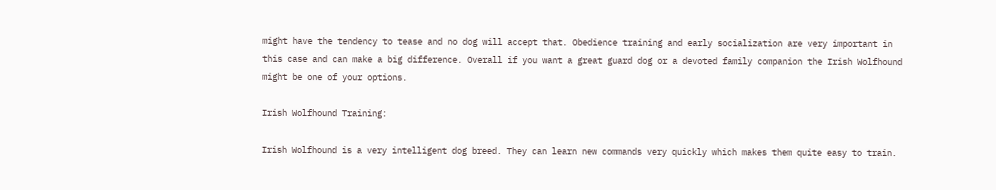might have the tendency to tease and no dog will accept that. Obedience training and early socialization are very important in this case and can make a big difference. Overall if you want a great guard dog or a devoted family companion the Irish Wolfhound might be one of your options.

Irish Wolfhound Training:

Irish Wolfhound is a very intelligent dog breed. They can learn new commands very quickly which makes them quite easy to train.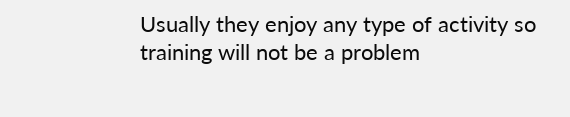Usually they enjoy any type of activity so training will not be a problem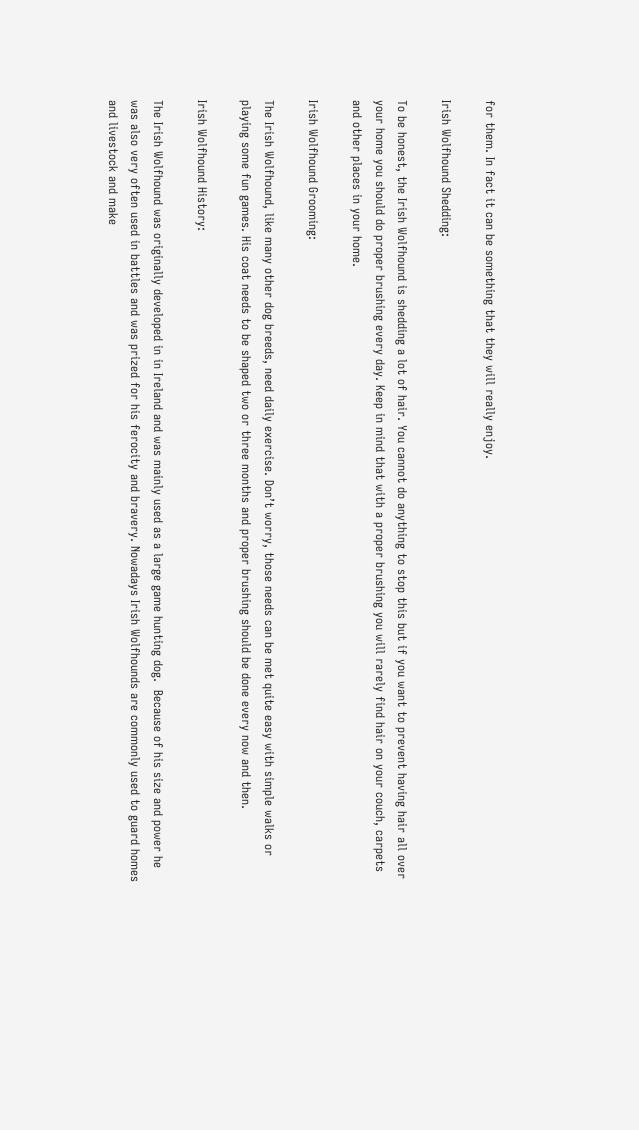for them. In fact it can be something that they will really enjoy.

Irish Wolfhound Shedding:

To be honest, the Irish Wolfhound is shedding a lot of hair. You cannot do anything to stop this but if you want to prevent having hair all over your home you should do proper brushing every day. Keep in mind that with a proper brushing you will rarely find hair on your couch, carpets and other places in your home.

Irish Wolfhound Grooming:

The Irish Wolfhound, like many other dog breeds, need daily exercise. Don’t worry, those needs can be met quite easy with simple walks or playing some fun games. His coat needs to be shaped two or three months and proper brushing should be done every now and then.

Irish Wolfhound History:

The Irish Wolfhound was originally developed in in Ireland and was mainly used as a large game hunting dog.  Because of his size and power he was also very often used in battles and was prized for his ferocity and bravery. Nowadays Irish Wolfhounds are commonly used to guard homes and livestock and make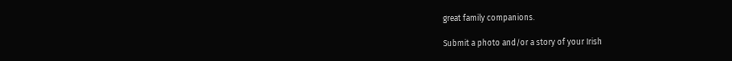great family companions.

Submit a photo and/or a story of your Irish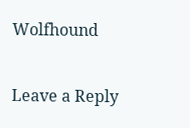Wolfhound


Leave a Reply